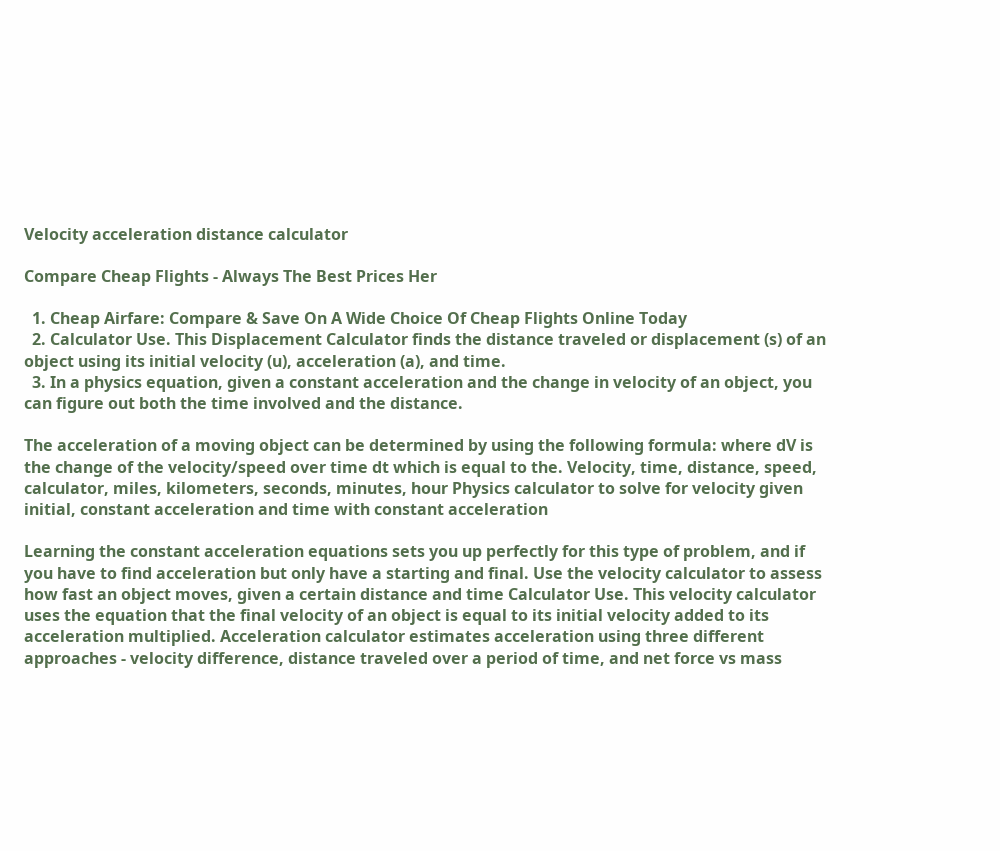Velocity acceleration distance calculator

Compare Cheap Flights - Always The Best Prices Her

  1. Cheap Airfare: Compare & Save On A Wide Choice Of Cheap Flights Online Today
  2. Calculator Use. This Displacement Calculator finds the distance traveled or displacement (s) of an object using its initial velocity (u), acceleration (a), and time.
  3. In a physics equation, given a constant acceleration and the change in velocity of an object, you can figure out both the time involved and the distance.

The acceleration of a moving object can be determined by using the following formula: where dV is the change of the velocity/speed over time dt which is equal to the. Velocity, time, distance, speed, calculator, miles, kilometers, seconds, minutes, hour Physics calculator to solve for velocity given initial, constant acceleration and time with constant acceleration

Learning the constant acceleration equations sets you up perfectly for this type of problem, and if you have to find acceleration but only have a starting and final. Use the velocity calculator to assess how fast an object moves, given a certain distance and time Calculator Use. This velocity calculator uses the equation that the final velocity of an object is equal to its initial velocity added to its acceleration multiplied. Acceleration calculator estimates acceleration using three different approaches - velocity difference, distance traveled over a period of time, and net force vs mass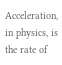Acceleration, in physics, is the rate of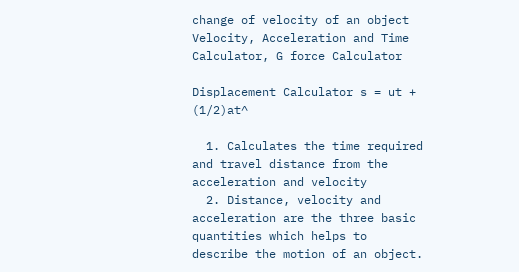change of velocity of an object Velocity, Acceleration and Time Calculator, G force Calculator

Displacement Calculator s = ut + (1/2)at^

  1. Calculates the time required and travel distance from the acceleration and velocity
  2. Distance, velocity and acceleration are the three basic quantities which helps to describe the motion of an object.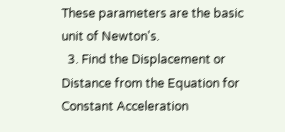These parameters are the basic unit of Newton's.
  3. Find the Displacement or Distance from the Equation for Constant Acceleration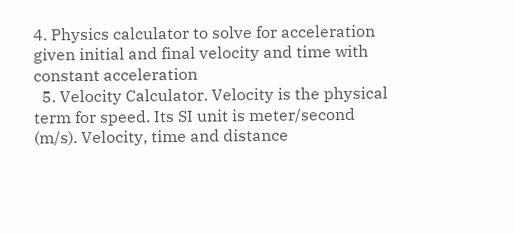4. Physics calculator to solve for acceleration given initial and final velocity and time with constant acceleration
  5. Velocity Calculator. Velocity is the physical term for speed. Its SI unit is meter/second (m/s). Velocity, time and distance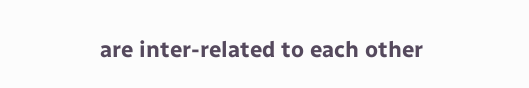are inter-related to each other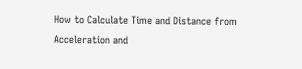How to Calculate Time and Distance from Acceleration and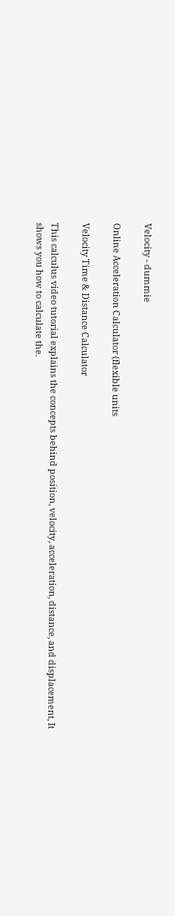Velocity - dummie

Online Acceleration Calculator (flexible units

Velocity Time & Distance Calculator

This calculus video tutorial explains the concepts behind position, velocity, acceleration, distance, and displacement, It shows you how to calculate the.